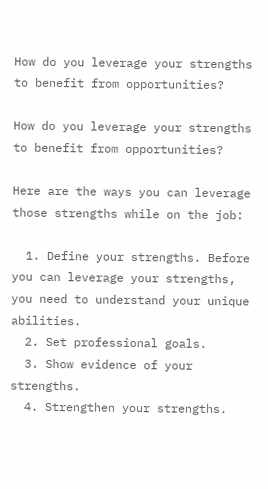How do you leverage your strengths to benefit from opportunities?

How do you leverage your strengths to benefit from opportunities?

Here are the ways you can leverage those strengths while on the job:

  1. Define your strengths. Before you can leverage your strengths, you need to understand your unique abilities.
  2. Set professional goals.
  3. Show evidence of your strengths.
  4. Strengthen your strengths.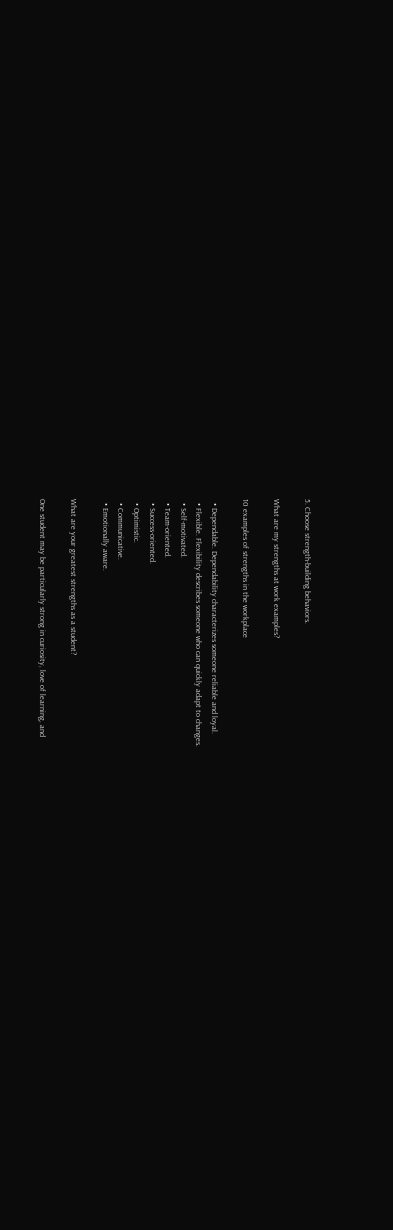5. Choose strength-building behaviors.

What are my strengths at work examples?

10 examples of strengths in the workplace

  • Dependable. Dependability characterizes someone reliable and loyal.
  • Flexible. Flexibility describes someone who can quickly adapt to changes.
  • Self-motivated.
  • Team-oriented.
  • Success-oriented.
  • Optimistic.
  • Communicative.
  • Emotionally aware.

What are your greatest strengths as a student?

One student may be particularly strong in curiosity, love of learning, and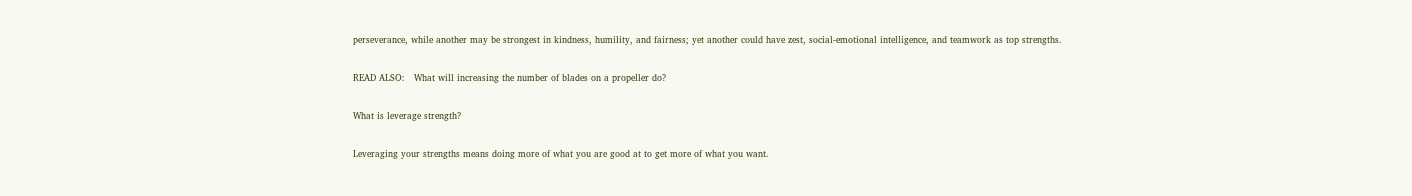perseverance, while another may be strongest in kindness, humility, and fairness; yet another could have zest, social-emotional intelligence, and teamwork as top strengths.

READ ALSO:   What will increasing the number of blades on a propeller do?

What is leverage strength?

Leveraging your strengths means doing more of what you are good at to get more of what you want.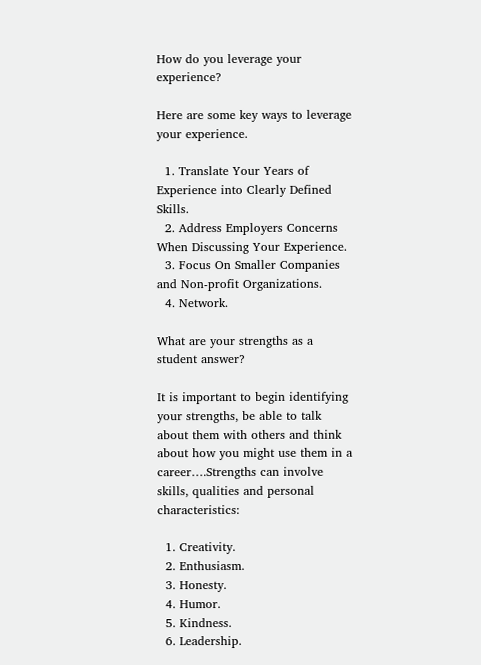How do you leverage your experience?

Here are some key ways to leverage your experience.

  1. Translate Your Years of Experience into Clearly Defined Skills.
  2. Address Employers Concerns When Discussing Your Experience.
  3. Focus On Smaller Companies and Non-profit Organizations.
  4. Network.

What are your strengths as a student answer?

It is important to begin identifying your strengths, be able to talk about them with others and think about how you might use them in a career….Strengths can involve skills, qualities and personal characteristics:

  1. Creativity.
  2. Enthusiasm.
  3. Honesty.
  4. Humor.
  5. Kindness.
  6. Leadership.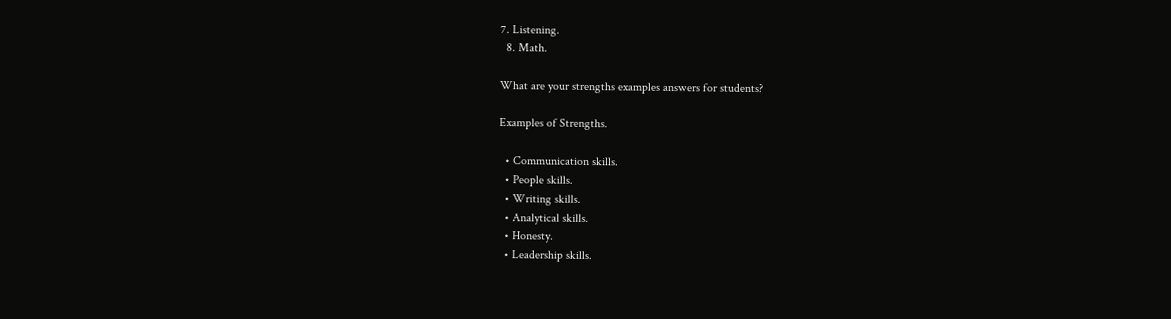7. Listening.
  8. Math.

What are your strengths examples answers for students?

Examples of Strengths.

  • Communication skills.
  • People skills.
  • Writing skills.
  • Analytical skills.
  • Honesty.
  • Leadership skills.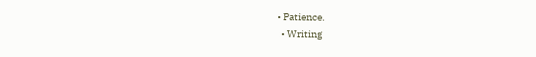• Patience.
  • Writing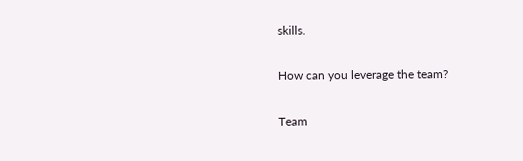skills.

How can you leverage the team?

Team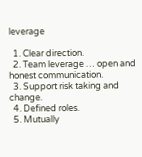leverage

  1. Clear direction.
  2. Team leverage … open and honest communication.
  3. Support risk taking and change.
  4. Defined roles.
  5. Mutually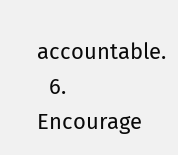accountable.
  6. Encourage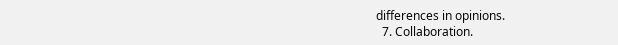differences in opinions.
  7. Collaboration.